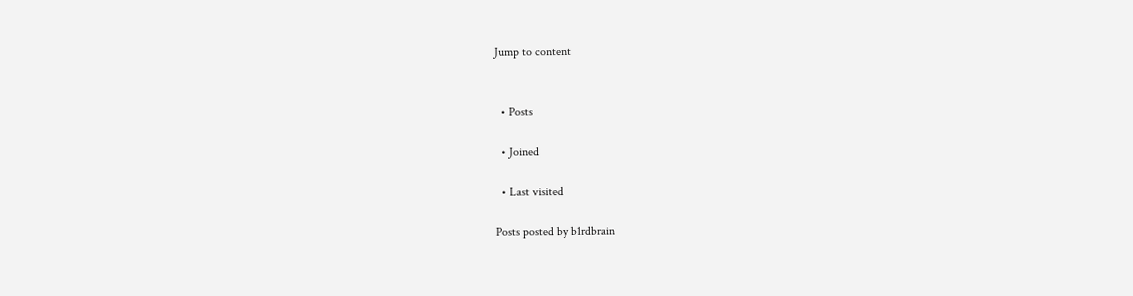Jump to content


  • Posts

  • Joined

  • Last visited

Posts posted by b1rdbrain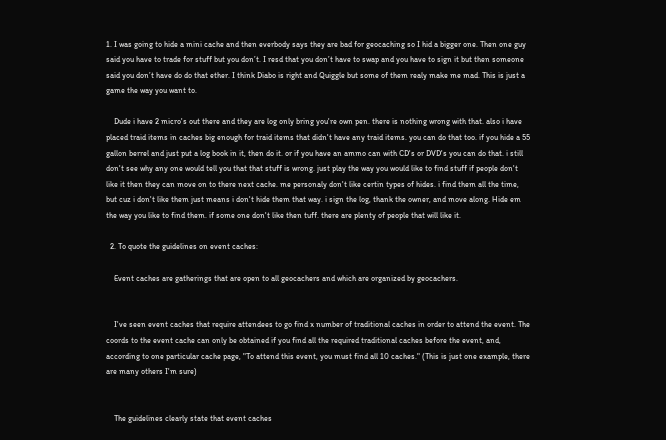1. I was going to hide a mini cache and then everbody says they are bad for geocaching so I hid a bigger one. Then one guy said you have to trade for stuff but you don’t. I resd that you don’t have to swap and you have to sign it but then someone said you don’t have do do that ether. I think Diabo is right and Quiggle but some of them realy make me mad. This is just a game the way you want to.

    Dude i have 2 micro's out there and they are log only bring you're own pen. there is nothing wrong with that. also i have placed traid items in caches big enough for traid items that didn't have any traid items. you can do that too. if you hide a 55 gallon berrel and just put a log book in it, then do it. or if you have an ammo can with CD's or DVD's you can do that. i still don't see why any one would tell you that that stuff is wrong. just play the way you would like to find stuff if people don't like it then they can move on to there next cache. me personaly don't like certin types of hides. i find them all the time, but cuz i don't like them just means i don't hide them that way. i sign the log, thank the owner, and move along. Hide em the way you like to find them. if some one don't like then tuff. there are plenty of people that will like it.

  2. To quote the guidelines on event caches:

    Event caches are gatherings that are open to all geocachers and which are organized by geocachers.


    I've seen event caches that require attendees to go find x number of traditional caches in order to attend the event. The coords to the event cache can only be obtained if you find all the required traditional caches before the event, and, according to one particular cache page, "To attend this event, you must find all 10 caches." (This is just one example, there are many others I'm sure)


    The guidelines clearly state that event caches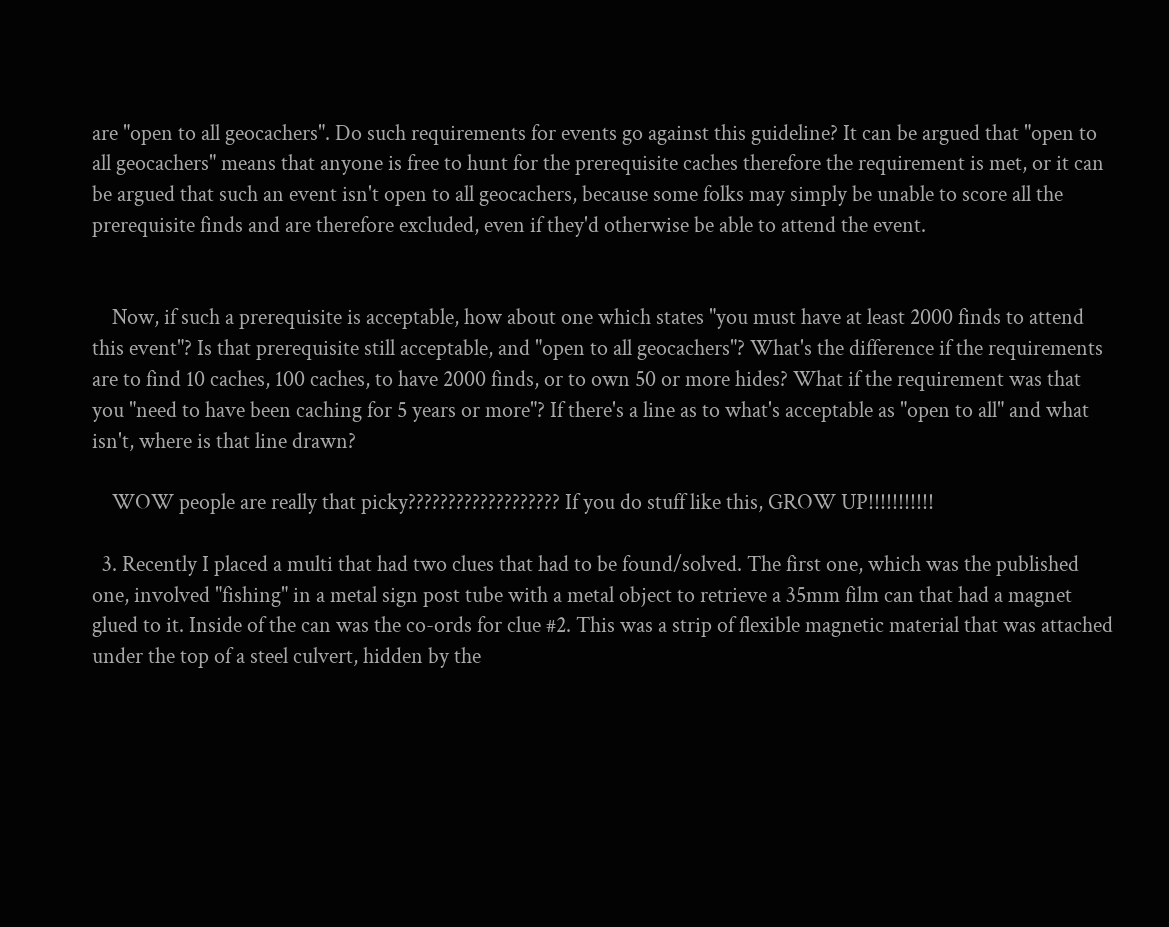are "open to all geocachers". Do such requirements for events go against this guideline? It can be argued that "open to all geocachers" means that anyone is free to hunt for the prerequisite caches therefore the requirement is met, or it can be argued that such an event isn't open to all geocachers, because some folks may simply be unable to score all the prerequisite finds and are therefore excluded, even if they'd otherwise be able to attend the event.


    Now, if such a prerequisite is acceptable, how about one which states "you must have at least 2000 finds to attend this event"? Is that prerequisite still acceptable, and "open to all geocachers"? What's the difference if the requirements are to find 10 caches, 100 caches, to have 2000 finds, or to own 50 or more hides? What if the requirement was that you "need to have been caching for 5 years or more"? If there's a line as to what's acceptable as "open to all" and what isn't, where is that line drawn?

    WOW people are really that picky??????????????????? If you do stuff like this, GROW UP!!!!!!!!!!!

  3. Recently I placed a multi that had two clues that had to be found/solved. The first one, which was the published one, involved "fishing" in a metal sign post tube with a metal object to retrieve a 35mm film can that had a magnet glued to it. Inside of the can was the co-ords for clue #2. This was a strip of flexible magnetic material that was attached under the top of a steel culvert, hidden by the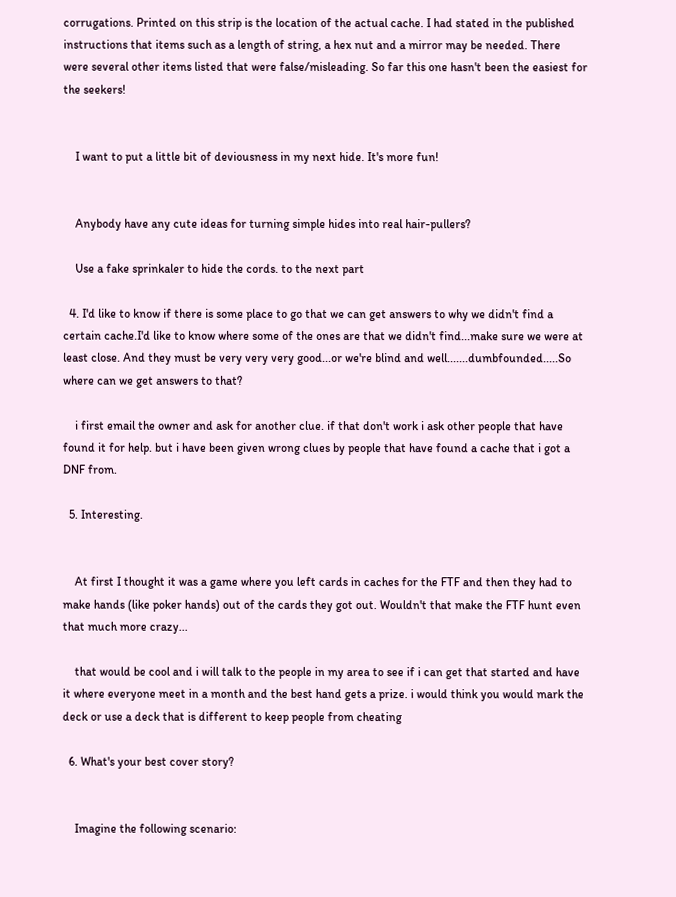corrugations. Printed on this strip is the location of the actual cache. I had stated in the published instructions that items such as a length of string, a hex nut and a mirror may be needed. There were several other items listed that were false/misleading. So far this one hasn't been the easiest for the seekers!


    I want to put a little bit of deviousness in my next hide. It's more fun!


    Anybody have any cute ideas for turning simple hides into real hair-pullers?

    Use a fake sprinkaler to hide the cords. to the next part

  4. I'd like to know if there is some place to go that we can get answers to why we didn't find a certain cache.I'd like to know where some of the ones are that we didn't find...make sure we were at least close. And they must be very very very good...or we're blind and well.......dumbfounded.....So where can we get answers to that?

    i first email the owner and ask for another clue. if that don't work i ask other people that have found it for help. but i have been given wrong clues by people that have found a cache that i got a DNF from.

  5. Interesting.


    At first I thought it was a game where you left cards in caches for the FTF and then they had to make hands (like poker hands) out of the cards they got out. Wouldn't that make the FTF hunt even that much more crazy...

    that would be cool and i will talk to the people in my area to see if i can get that started and have it where everyone meet in a month and the best hand gets a prize. i would think you would mark the deck or use a deck that is different to keep people from cheating

  6. What's your best cover story?


    Imagine the following scenario: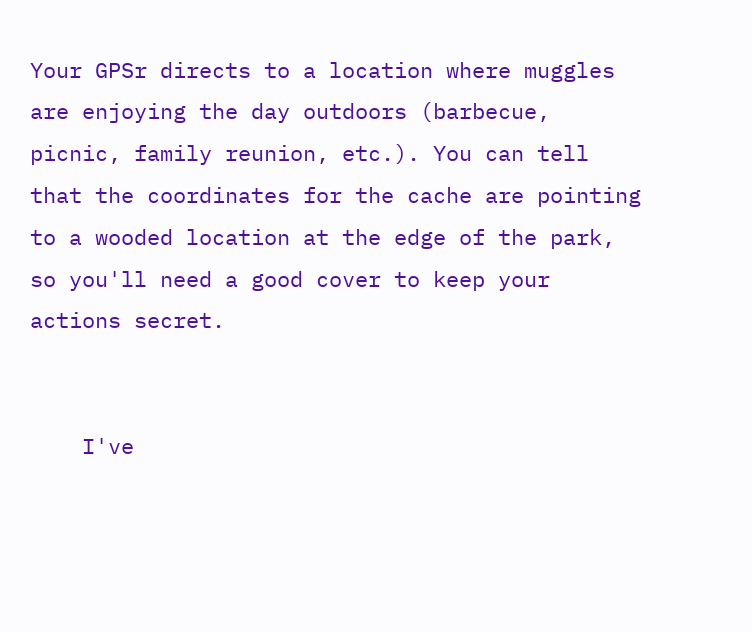Your GPSr directs to a location where muggles are enjoying the day outdoors (barbecue, picnic, family reunion, etc.). You can tell that the coordinates for the cache are pointing to a wooded location at the edge of the park, so you'll need a good cover to keep your actions secret.


    I've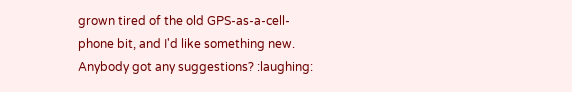grown tired of the old GPS-as-a-cell-phone bit, and I'd like something new. Anybody got any suggestions? :laughing: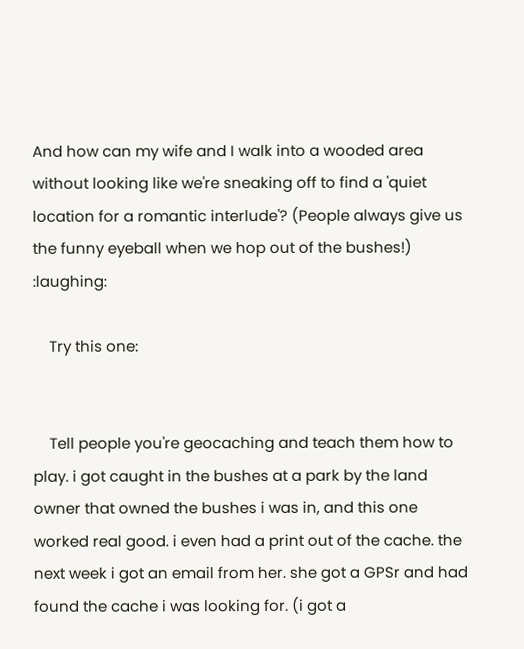And how can my wife and I walk into a wooded area without looking like we're sneaking off to find a 'quiet location for a romantic interlude'? (People always give us the funny eyeball when we hop out of the bushes!) :laughing:

    Try this one:


    Tell people you're geocaching and teach them how to play. i got caught in the bushes at a park by the land owner that owned the bushes i was in, and this one worked real good. i even had a print out of the cache. the next week i got an email from her. she got a GPSr and had found the cache i was looking for. (i got a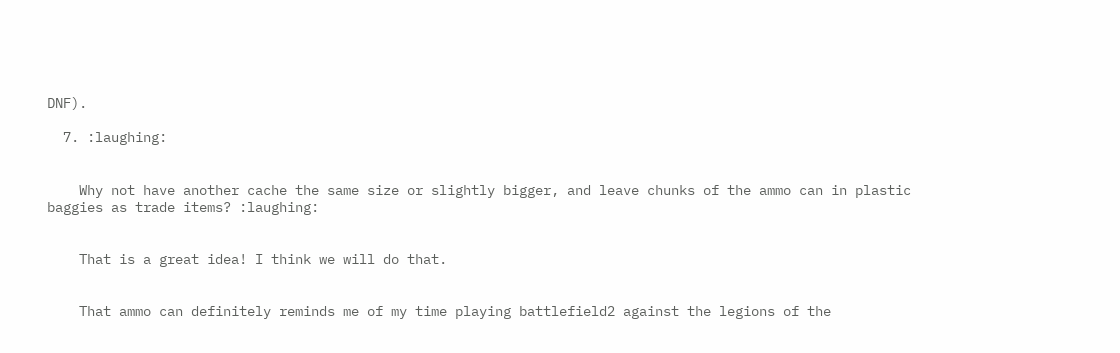DNF).

  7. :laughing:


    Why not have another cache the same size or slightly bigger, and leave chunks of the ammo can in plastic baggies as trade items? :laughing:


    That is a great idea! I think we will do that.


    That ammo can definitely reminds me of my time playing battlefield2 against the legions of the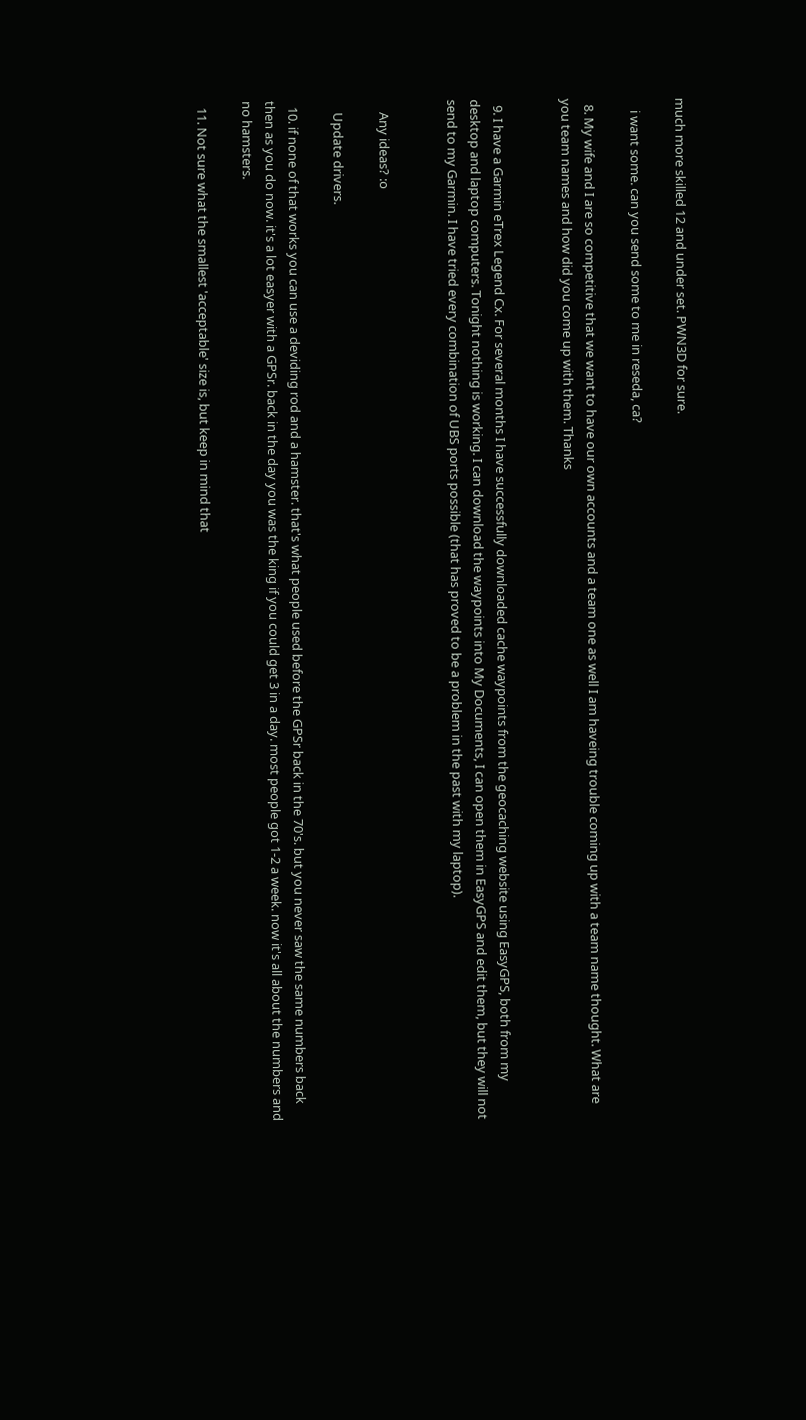much more skilled 12 and under set. PWN3D for sure.

    i want some. can you send some to me in reseda, ca?

  8. My wife and I are so competitive that we want to have our own accounts and a team one as well I am haveing trouble coming up with a team name thought. What are you team names and how did you come up with them. Thanks


  9. I have a Garmin eTrex Legend Cx. For several months I have successfully downloaded cache waypoints from the geocaching website using EasyGPS, both from my desktop and laptop computers. Tonight nothing is working. I can download the waypoints into My Documents, I can open them in EasyGPS and edit them, but they will not send to my Garmin. I have tried every combination of UBS ports possible (that has proved to be a problem in the past with my laptop).


    Any ideas? :o

    Update drivers.

  10. if none of that works you can use a deviding rod and a hamster. that's what people used before the GPSr back in the 70's. but you never saw the same numbers back then as you do now. it's a lot easyer with a GPSr. back in the day you was the king if you could get 3 in a day. most people got 1-2 a week. now it's all about the numbers and no hamsters.

  11. Not sure what the smallest 'acceptable' size is, but keep in mind that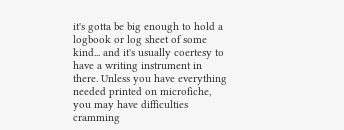it's gotta be big enough to hold a logbook or log sheet of some kind... and it's usually coertesy to have a writing instrument in there. Unless you have everything needed printed on microfiche, you may have difficulties cramming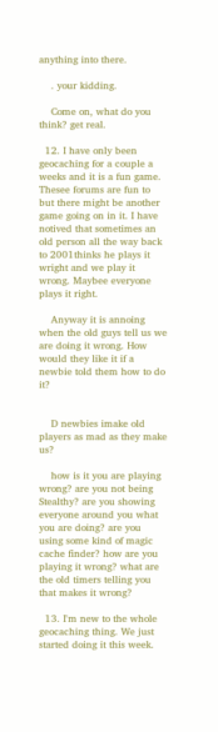anything into there.

    . your kidding.

    Come on, what do you think? get real.

  12. I have only been geocaching for a couple a weeks and it is a fun game. Thesee forums are fun to but there might be another game going on in it. I have notived that sometimes an old person all the way back to 2001thinks he plays it wright and we play it wrong. Maybee everyone plays it right.

    Anyway it is annoing when the old guys tell us we are doing it wrong. How would they like it if a newbie told them how to do it?


    D newbies imake old players as mad as they make us?

    how is it you are playing wrong? are you not being Stealthy? are you showing everyone around you what you are doing? are you using some kind of magic cache finder? how are you playing it wrong? what are the old timers telling you that makes it wrong?

  13. I'm new to the whole geocaching thing. We just started doing it this week.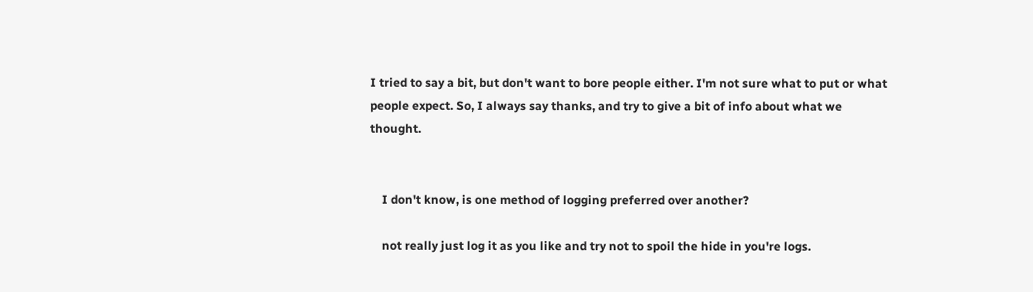I tried to say a bit, but don't want to bore people either. I'm not sure what to put or what people expect. So, I always say thanks, and try to give a bit of info about what we thought.


    I don't know, is one method of logging preferred over another?

    not really just log it as you like and try not to spoil the hide in you're logs.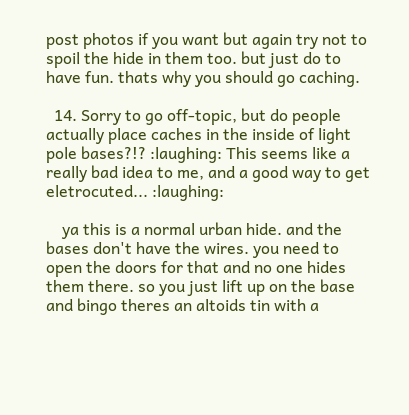post photos if you want but again try not to spoil the hide in them too. but just do to have fun. thats why you should go caching.

  14. Sorry to go off-topic, but do people actually place caches in the inside of light pole bases?!? :laughing: This seems like a really bad idea to me, and a good way to get eletrocuted... :laughing:

    ya this is a normal urban hide. and the bases don't have the wires. you need to open the doors for that and no one hides them there. so you just lift up on the base and bingo theres an altoids tin with a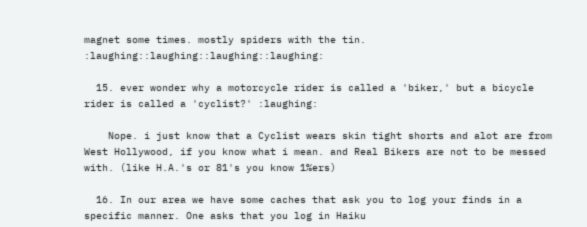magnet some times. mostly spiders with the tin. :laughing::laughing::laughing::laughing:

  15. ever wonder why a motorcycle rider is called a 'biker,' but a bicycle rider is called a 'cyclist?' :laughing:

    Nope. i just know that a Cyclist wears skin tight shorts and alot are from West Hollywood, if you know what i mean. and Real Bikers are not to be messed with. (like H.A.'s or 81's you know 1%ers)

  16. In our area we have some caches that ask you to log your finds in a specific manner. One asks that you log in Haiku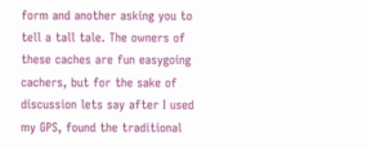form and another asking you to tell a tall tale. The owners of these caches are fun easygoing cachers, but for the sake of discussion lets say after I used my GPS, found the traditional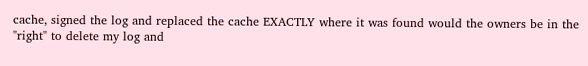cache, signed the log and replaced the cache EXACTLY where it was found would the owners be in the "right" to delete my log and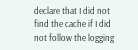declare that I did not find the cache if I did not follow the logging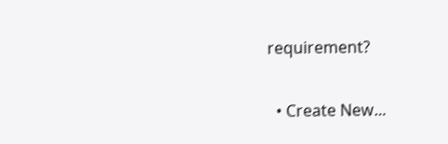requirement?


  • Create New...